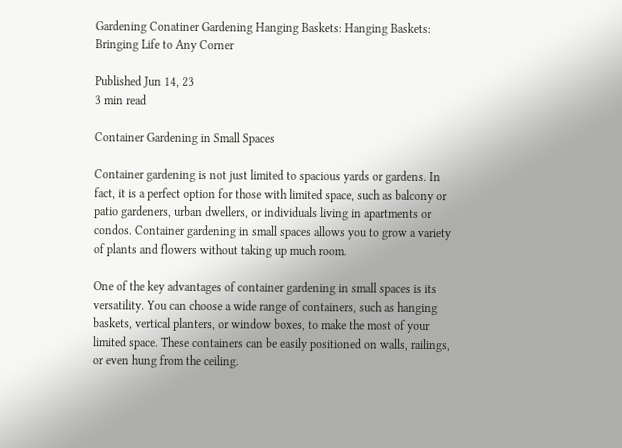Gardening Conatiner Gardening Hanging Baskets: Hanging Baskets: Bringing Life to Any Corner

Published Jun 14, 23
3 min read

Container Gardening in Small Spaces

Container gardening is not just limited to spacious yards or gardens. In fact, it is a perfect option for those with limited space, such as balcony or patio gardeners, urban dwellers, or individuals living in apartments or condos. Container gardening in small spaces allows you to grow a variety of plants and flowers without taking up much room.

One of the key advantages of container gardening in small spaces is its versatility. You can choose a wide range of containers, such as hanging baskets, vertical planters, or window boxes, to make the most of your limited space. These containers can be easily positioned on walls, railings, or even hung from the ceiling.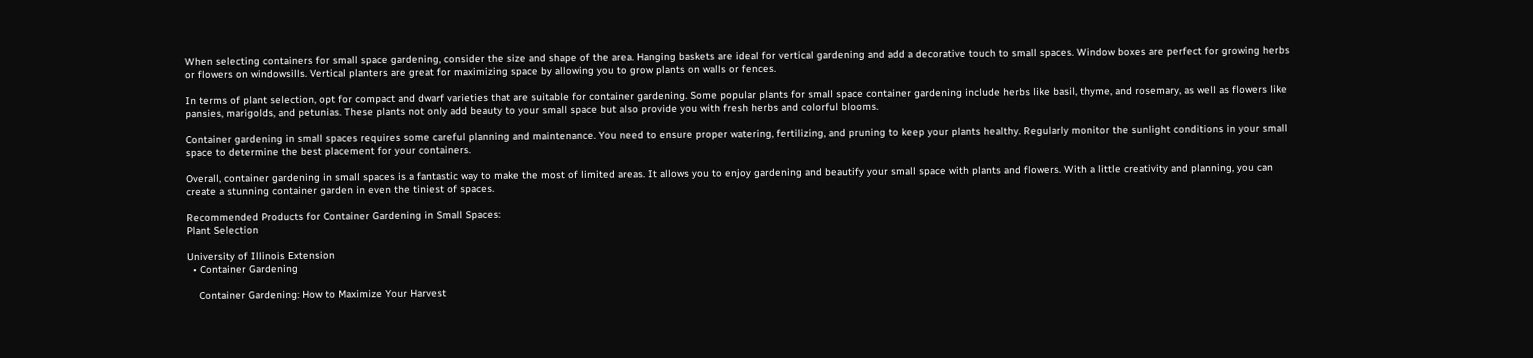When selecting containers for small space gardening, consider the size and shape of the area. Hanging baskets are ideal for vertical gardening and add a decorative touch to small spaces. Window boxes are perfect for growing herbs or flowers on windowsills. Vertical planters are great for maximizing space by allowing you to grow plants on walls or fences.

In terms of plant selection, opt for compact and dwarf varieties that are suitable for container gardening. Some popular plants for small space container gardening include herbs like basil, thyme, and rosemary, as well as flowers like pansies, marigolds, and petunias. These plants not only add beauty to your small space but also provide you with fresh herbs and colorful blooms.

Container gardening in small spaces requires some careful planning and maintenance. You need to ensure proper watering, fertilizing, and pruning to keep your plants healthy. Regularly monitor the sunlight conditions in your small space to determine the best placement for your containers.

Overall, container gardening in small spaces is a fantastic way to make the most of limited areas. It allows you to enjoy gardening and beautify your small space with plants and flowers. With a little creativity and planning, you can create a stunning container garden in even the tiniest of spaces.

Recommended Products for Container Gardening in Small Spaces:
Plant Selection

University of Illinois Extension
  • Container Gardening

    Container Gardening: How to Maximize Your Harvest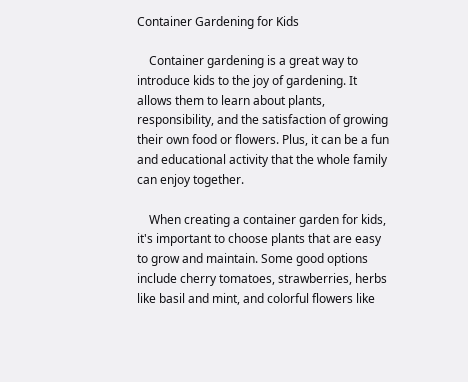Container Gardening for Kids

    Container gardening is a great way to introduce kids to the joy of gardening. It allows them to learn about plants, responsibility, and the satisfaction of growing their own food or flowers. Plus, it can be a fun and educational activity that the whole family can enjoy together.

    When creating a container garden for kids, it's important to choose plants that are easy to grow and maintain. Some good options include cherry tomatoes, strawberries, herbs like basil and mint, and colorful flowers like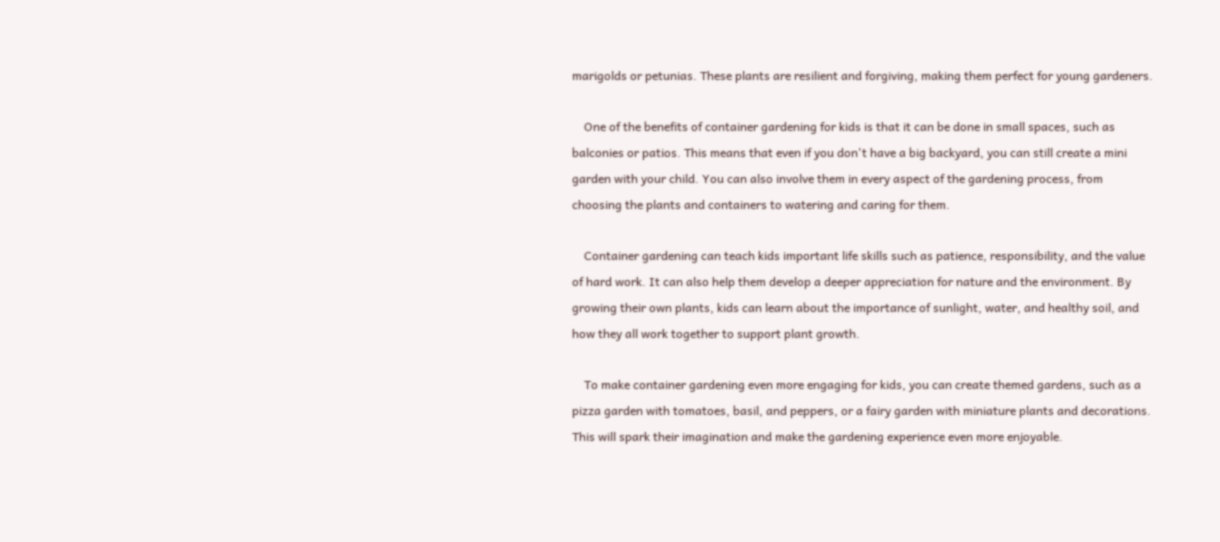marigolds or petunias. These plants are resilient and forgiving, making them perfect for young gardeners.

    One of the benefits of container gardening for kids is that it can be done in small spaces, such as balconies or patios. This means that even if you don't have a big backyard, you can still create a mini garden with your child. You can also involve them in every aspect of the gardening process, from choosing the plants and containers to watering and caring for them.

    Container gardening can teach kids important life skills such as patience, responsibility, and the value of hard work. It can also help them develop a deeper appreciation for nature and the environment. By growing their own plants, kids can learn about the importance of sunlight, water, and healthy soil, and how they all work together to support plant growth.

    To make container gardening even more engaging for kids, you can create themed gardens, such as a pizza garden with tomatoes, basil, and peppers, or a fairy garden with miniature plants and decorations. This will spark their imagination and make the gardening experience even more enjoyable.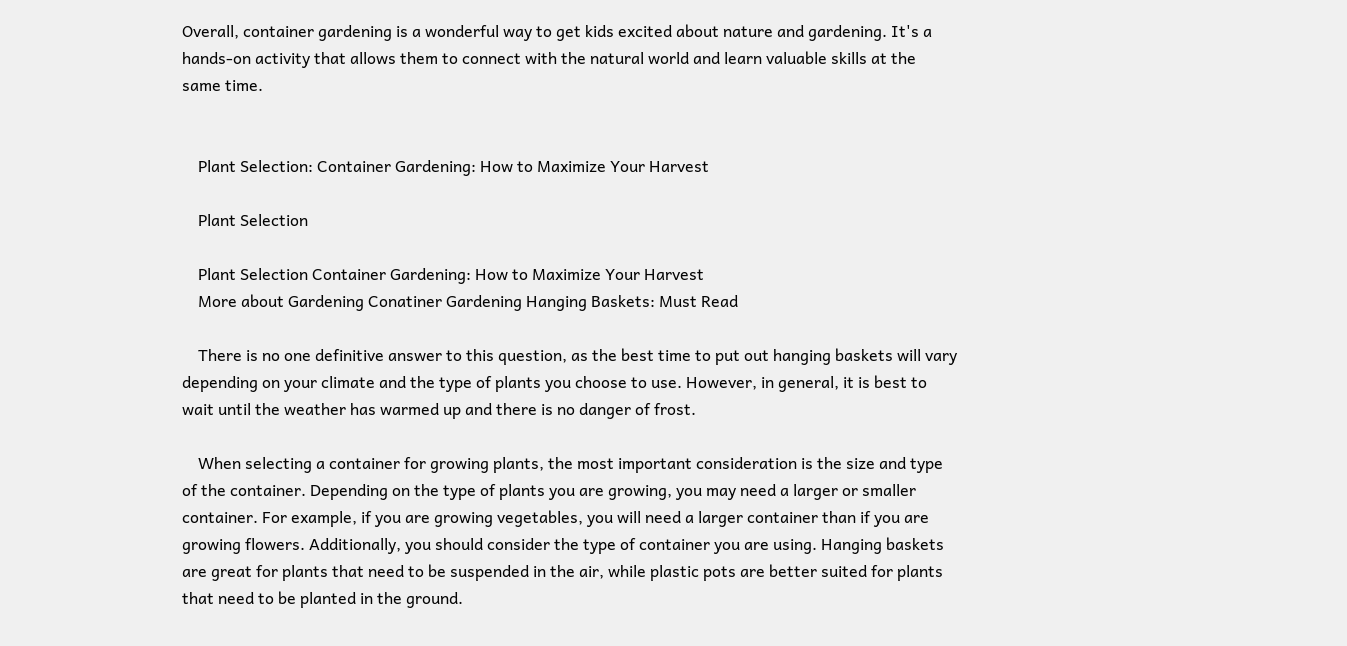Overall, container gardening is a wonderful way to get kids excited about nature and gardening. It's a hands-on activity that allows them to connect with the natural world and learn valuable skills at the same time.


    Plant Selection: Container Gardening: How to Maximize Your Harvest

    Plant Selection

    Plant Selection Container Gardening: How to Maximize Your Harvest
    More about Gardening Conatiner Gardening Hanging Baskets: Must Read

    There is no one definitive answer to this question, as the best time to put out hanging baskets will vary depending on your climate and the type of plants you choose to use. However, in general, it is best to wait until the weather has warmed up and there is no danger of frost.

    When selecting a container for growing plants, the most important consideration is the size and type of the container. Depending on the type of plants you are growing, you may need a larger or smaller container. For example, if you are growing vegetables, you will need a larger container than if you are growing flowers. Additionally, you should consider the type of container you are using. Hanging baskets are great for plants that need to be suspended in the air, while plastic pots are better suited for plants that need to be planted in the ground.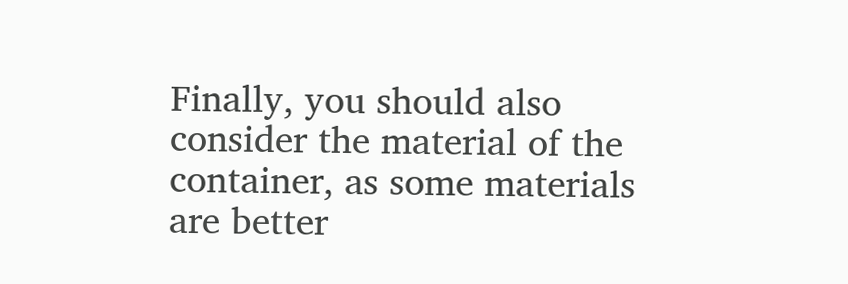Finally, you should also consider the material of the container, as some materials are better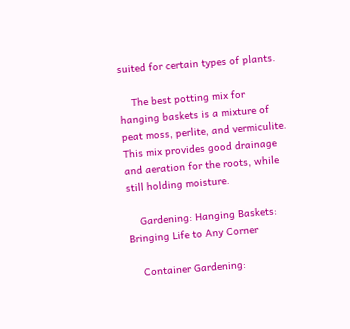suited for certain types of plants.

    The best potting mix for hanging baskets is a mixture of peat moss, perlite, and vermiculite. This mix provides good drainage and aeration for the roots, while still holding moisture.

    Gardening: Hanging Baskets: Bringing Life to Any Corner

    Container Gardening: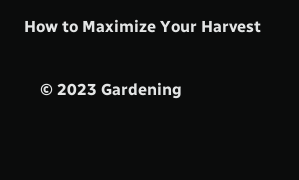How to Maximize Your Harvest

    © 2023 Gardening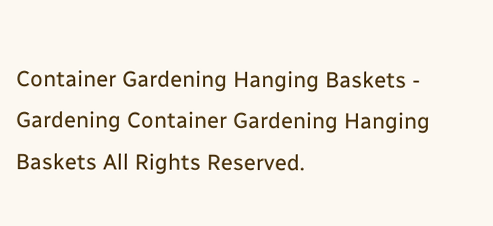Container Gardening Hanging Baskets - Gardening Container Gardening Hanging Baskets All Rights Reserved.